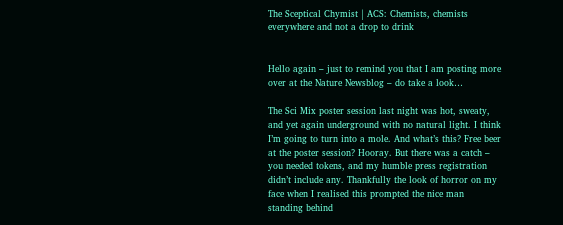The Sceptical Chymist | ACS: Chemists, chemists everywhere and not a drop to drink


Hello again – just to remind you that I am posting more over at the Nature Newsblog – do take a look…

The Sci Mix poster session last night was hot, sweaty, and yet again underground with no natural light. I think I’m going to turn into a mole. And what’s this? Free beer at the poster session? Hooray. But there was a catch – you needed tokens, and my humble press registration didn’t include any. Thankfully the look of horror on my face when I realised this prompted the nice man standing behind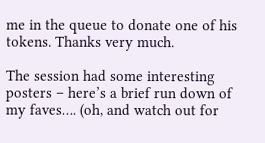me in the queue to donate one of his tokens. Thanks very much.

The session had some interesting posters – here’s a brief run down of my faves…. (oh, and watch out for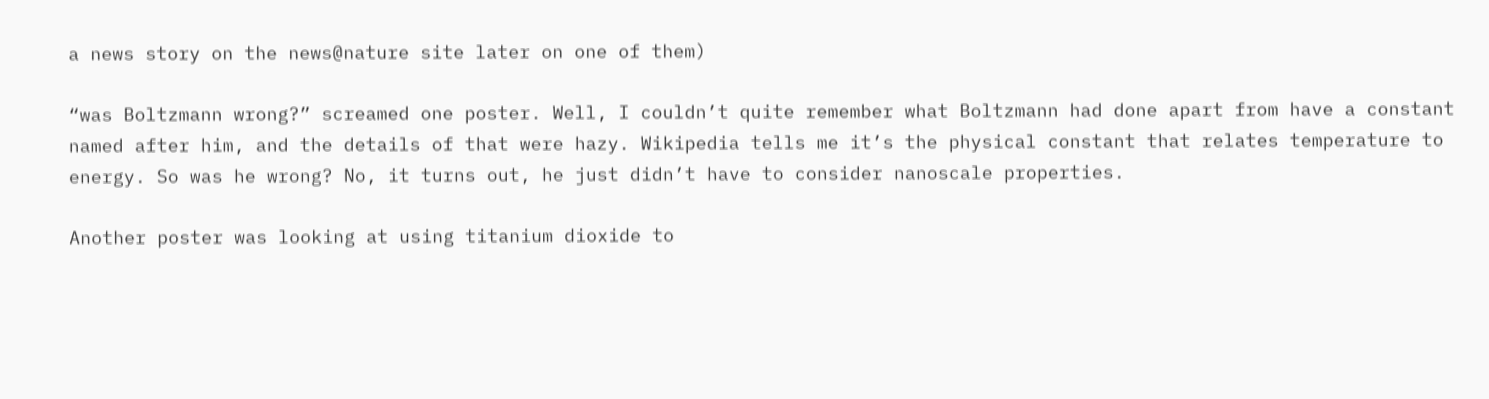a news story on the news@nature site later on one of them)

“was Boltzmann wrong?” screamed one poster. Well, I couldn’t quite remember what Boltzmann had done apart from have a constant named after him, and the details of that were hazy. Wikipedia tells me it’s the physical constant that relates temperature to energy. So was he wrong? No, it turns out, he just didn’t have to consider nanoscale properties.

Another poster was looking at using titanium dioxide to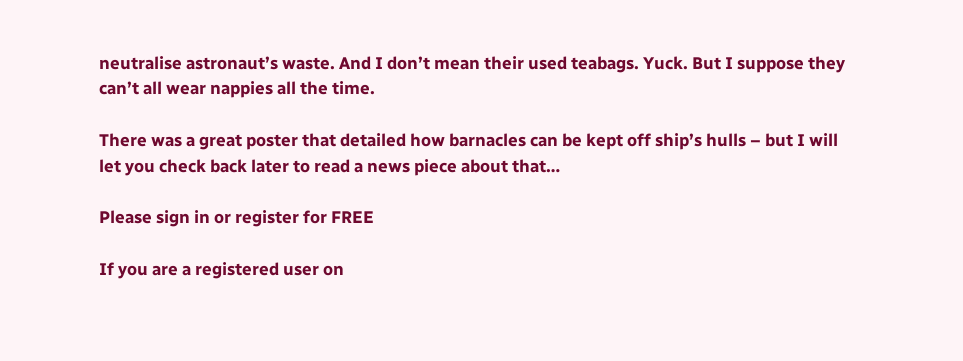neutralise astronaut’s waste. And I don’t mean their used teabags. Yuck. But I suppose they can’t all wear nappies all the time.

There was a great poster that detailed how barnacles can be kept off ship’s hulls – but I will let you check back later to read a news piece about that…

Please sign in or register for FREE

If you are a registered user on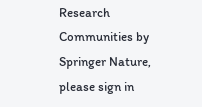Research Communities by Springer Nature, please sign in